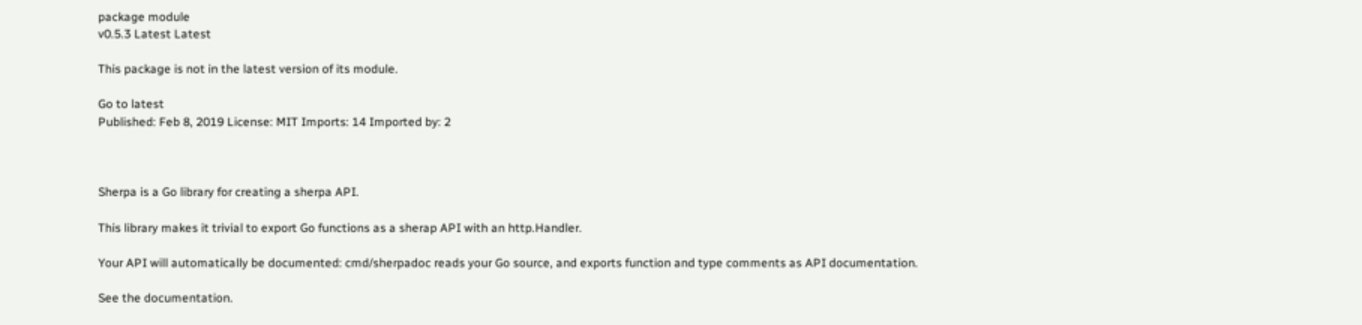package module
v0.5.3 Latest Latest

This package is not in the latest version of its module.

Go to latest
Published: Feb 8, 2019 License: MIT Imports: 14 Imported by: 2



Sherpa is a Go library for creating a sherpa API.

This library makes it trivial to export Go functions as a sherap API with an http.Handler.

Your API will automatically be documented: cmd/sherpadoc reads your Go source, and exports function and type comments as API documentation.

See the documentation.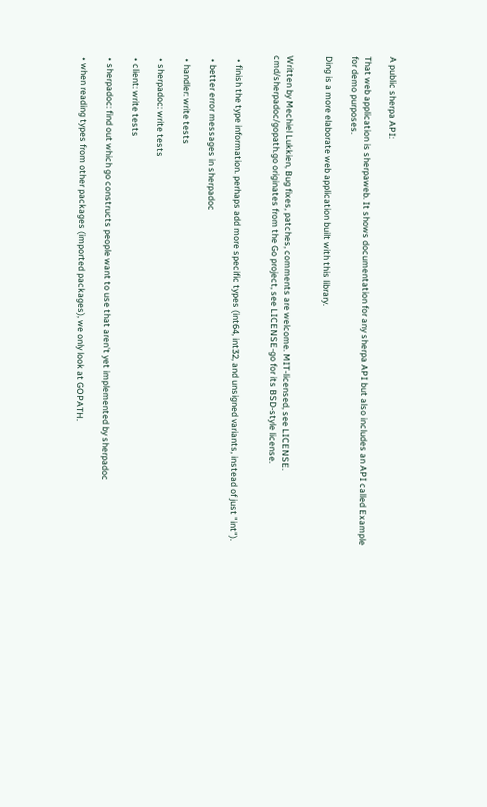A public sherpa API:

That web application is sherpaweb. It shows documentation for any sherpa API but also includes an API called Example for demo purposes.

Ding is a more elaborate web application built with this library.


Written by Mechiel Lukkien, Bug fixes, patches, comments are welcome. MIT-licensed, see LICENSE. cmd/sherpadoc/gopath.go originates from the Go project, see LICENSE-go for its BSD-style license.


  • finish the type information. perhaps add more specific types (int64, int32, and unsigned variants, instead of just "int").

  • better error messages in sherpadoc

  • handler: write tests

  • sherpadoc: write tests

  • client: write tests

  • sherpadoc: find out which go constructs people want to use that aren't yet implemented by sherpadoc

  • when reading types from other packages (imported packages), we only look at GOPATH.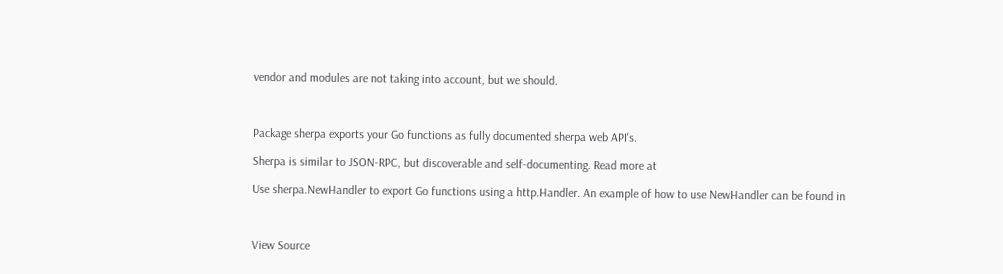vendor and modules are not taking into account, but we should.



Package sherpa exports your Go functions as fully documented sherpa web API's.

Sherpa is similar to JSON-RPC, but discoverable and self-documenting. Read more at

Use sherpa.NewHandler to export Go functions using a http.Handler. An example of how to use NewHandler can be found in



View Source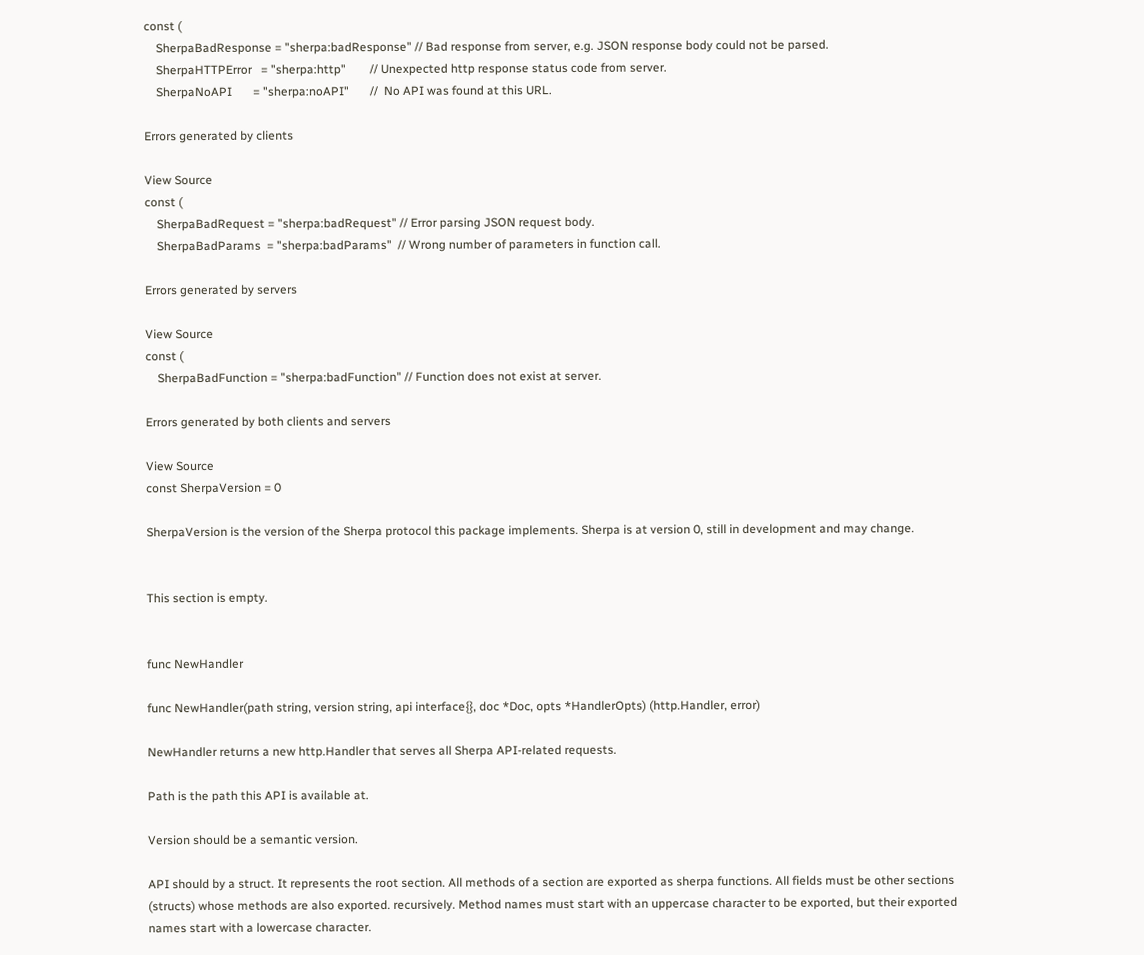const (
    SherpaBadResponse = "sherpa:badResponse" // Bad response from server, e.g. JSON response body could not be parsed.
    SherpaHTTPError   = "sherpa:http"        // Unexpected http response status code from server.
    SherpaNoAPI       = "sherpa:noAPI"       //  No API was found at this URL.

Errors generated by clients

View Source
const (
    SherpaBadRequest = "sherpa:badRequest" // Error parsing JSON request body.
    SherpaBadParams  = "sherpa:badParams"  // Wrong number of parameters in function call.

Errors generated by servers

View Source
const (
    SherpaBadFunction = "sherpa:badFunction" // Function does not exist at server.

Errors generated by both clients and servers

View Source
const SherpaVersion = 0

SherpaVersion is the version of the Sherpa protocol this package implements. Sherpa is at version 0, still in development and may change.


This section is empty.


func NewHandler

func NewHandler(path string, version string, api interface{}, doc *Doc, opts *HandlerOpts) (http.Handler, error)

NewHandler returns a new http.Handler that serves all Sherpa API-related requests.

Path is the path this API is available at.

Version should be a semantic version.

API should by a struct. It represents the root section. All methods of a section are exported as sherpa functions. All fields must be other sections (structs) whose methods are also exported. recursively. Method names must start with an uppercase character to be exported, but their exported names start with a lowercase character.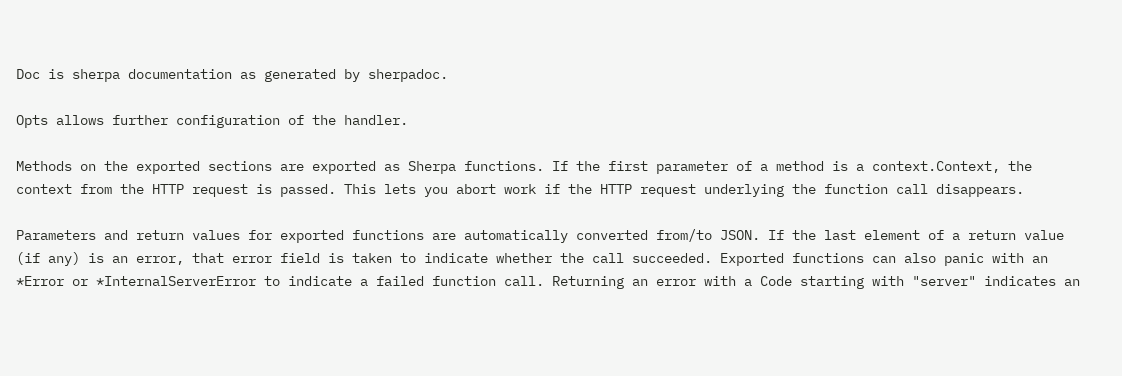Doc is sherpa documentation as generated by sherpadoc.

Opts allows further configuration of the handler.

Methods on the exported sections are exported as Sherpa functions. If the first parameter of a method is a context.Context, the context from the HTTP request is passed. This lets you abort work if the HTTP request underlying the function call disappears.

Parameters and return values for exported functions are automatically converted from/to JSON. If the last element of a return value (if any) is an error, that error field is taken to indicate whether the call succeeded. Exported functions can also panic with an *Error or *InternalServerError to indicate a failed function call. Returning an error with a Code starting with "server" indicates an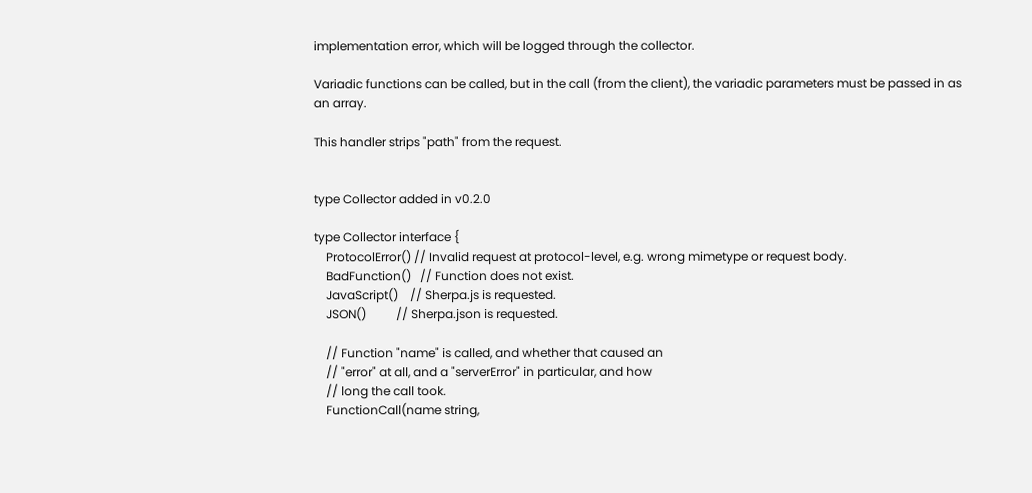implementation error, which will be logged through the collector.

Variadic functions can be called, but in the call (from the client), the variadic parameters must be passed in as an array.

This handler strips "path" from the request.


type Collector added in v0.2.0

type Collector interface {
    ProtocolError() // Invalid request at protocol-level, e.g. wrong mimetype or request body.
    BadFunction()   // Function does not exist.
    JavaScript()    // Sherpa.js is requested.
    JSON()          // Sherpa.json is requested.

    // Function "name" is called, and whether that caused an
    // "error" at all, and a "serverError" in particular, and how
    // long the call took.
    FunctionCall(name string,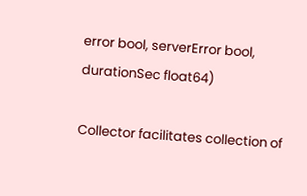error bool, serverError bool, durationSec float64)

Collector facilitates collection of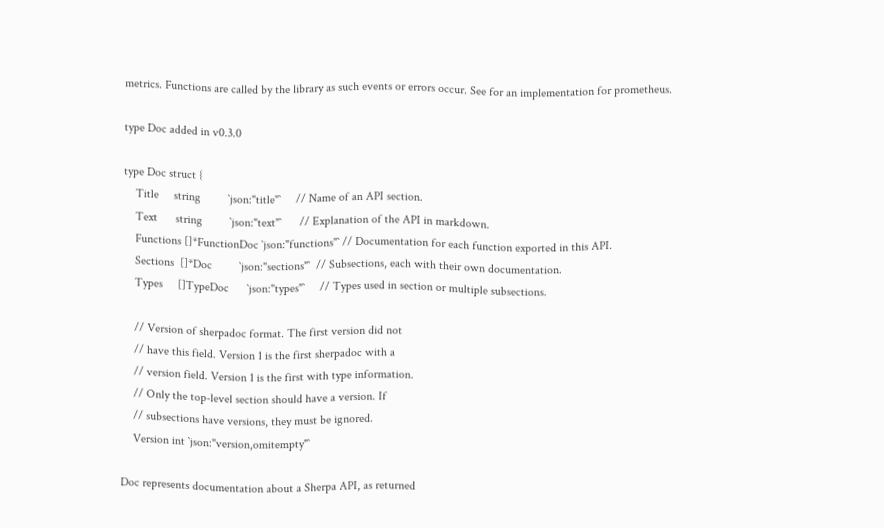metrics. Functions are called by the library as such events or errors occur. See for an implementation for prometheus.

type Doc added in v0.3.0

type Doc struct {
    Title     string         `json:"title"`     // Name of an API section.
    Text      string         `json:"text"`      // Explanation of the API in markdown.
    Functions []*FunctionDoc `json:"functions"` // Documentation for each function exported in this API.
    Sections  []*Doc         `json:"sections"`  // Subsections, each with their own documentation.
    Types     []TypeDoc      `json:"types"`     // Types used in section or multiple subsections.

    // Version of sherpadoc format. The first version did not
    // have this field. Version 1 is the first sherpadoc with a
    // version field. Version 1 is the first with type information.
    // Only the top-level section should have a version. If
    // subsections have versions, they must be ignored.
    Version int `json:"version,omitempty"`

Doc represents documentation about a Sherpa API, as returned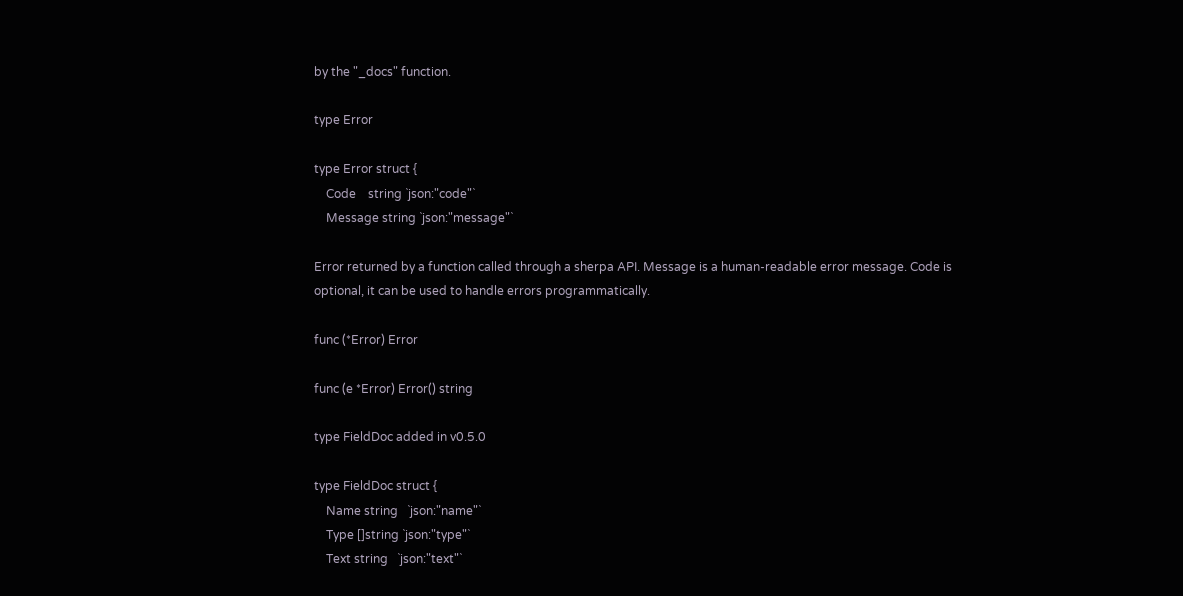by the "_docs" function.

type Error

type Error struct {
    Code    string `json:"code"`
    Message string `json:"message"`

Error returned by a function called through a sherpa API. Message is a human-readable error message. Code is optional, it can be used to handle errors programmatically.

func (*Error) Error

func (e *Error) Error() string

type FieldDoc added in v0.5.0

type FieldDoc struct {
    Name string   `json:"name"`
    Type []string `json:"type"`
    Text string   `json:"text"`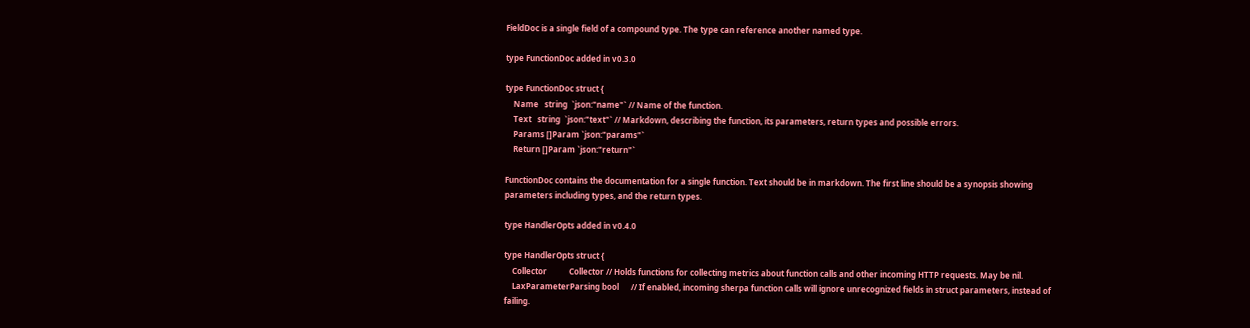FieldDoc is a single field of a compound type. The type can reference another named type.

type FunctionDoc added in v0.3.0

type FunctionDoc struct {
    Name   string  `json:"name"` // Name of the function.
    Text   string  `json:"text"` // Markdown, describing the function, its parameters, return types and possible errors.
    Params []Param `json:"params"`
    Return []Param `json:"return"`

FunctionDoc contains the documentation for a single function. Text should be in markdown. The first line should be a synopsis showing parameters including types, and the return types.

type HandlerOpts added in v0.4.0

type HandlerOpts struct {
    Collector           Collector // Holds functions for collecting metrics about function calls and other incoming HTTP requests. May be nil.
    LaxParameterParsing bool      // If enabled, incoming sherpa function calls will ignore unrecognized fields in struct parameters, instead of failing.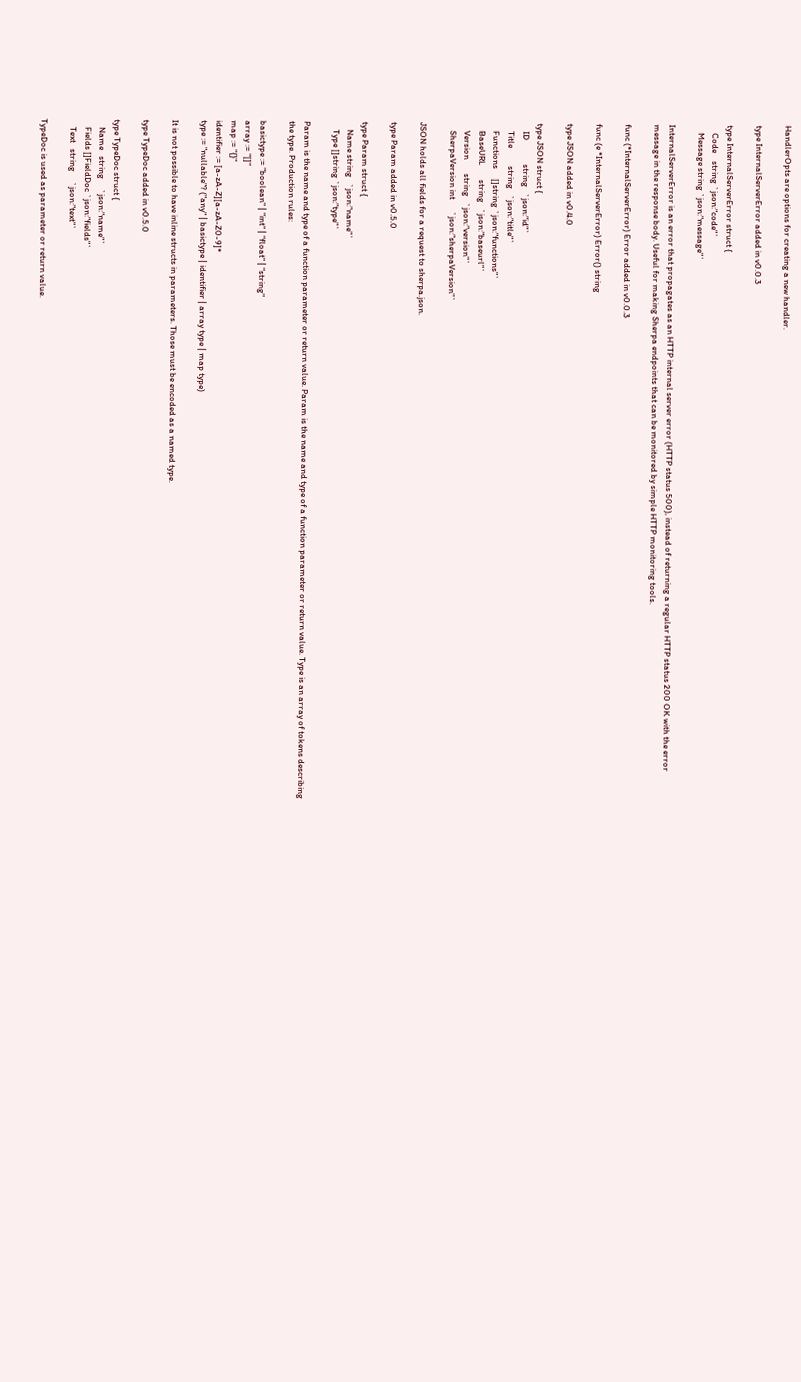HandlerOpts are options for creating a new handler.

type InternalServerError added in v0.0.3

type InternalServerError struct {
    Code    string `json:"code"`
    Message string `json:"message"`

InternalServerError is an error that propagates as an HTTP internal server error (HTTP status 500), instead of returning a regular HTTP status 200 OK with the error message in the response body. Useful for making Sherpa endpoints that can be monitored by simple HTTP monitoring tools.

func (*InternalServerError) Error added in v0.0.3

func (e *InternalServerError) Error() string

type JSON added in v0.4.0

type JSON struct {
    ID            string   `json:"id"`
    Title         string   `json:"title"`
    Functions     []string `json:"functions"`
    BaseURL       string   `json:"baseurl"`
    Version       string   `json:"version"`
    SherpaVersion int      `json:"sherpaVersion"`

JSON holds all fields for a request to sherpa.json.

type Param added in v0.5.0

type Param struct {
    Name string   `json:"name"`
    Type []string `json:"type"`

Param is the name and type of a function parameter or return value. Param is the name and type of a function parameter or return value. Type is an array of tokens describing the type. Production rules:

basictype := "boolean" | "int" | "float" | "string"
array := "[]"
map := "{}"
identifier := [a-zA-Z][a-zA-Z0-9]*
type := "nullable"? ("any" | basictype | identifier | array type | map type)

It is not possible to have inline structs in parameters. Those must be encoded as a named type.

type TypeDoc added in v0.5.0

type TypeDoc struct {
    Name   string     `json:"name"`
    Fields []FieldDoc `json:"fields"`
    Text   string     `json:"text"`

TypeDoc is used as parameter or return value.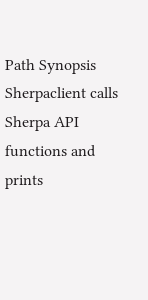Path Synopsis
Sherpaclient calls Sherpa API functions and prints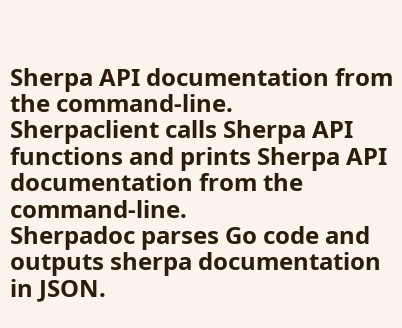Sherpa API documentation from the command-line.
Sherpaclient calls Sherpa API functions and prints Sherpa API documentation from the command-line.
Sherpadoc parses Go code and outputs sherpa documentation in JSON.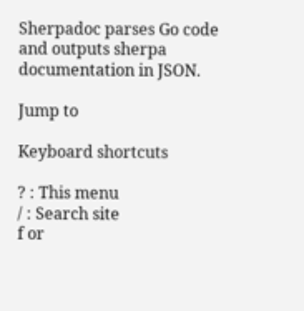Sherpadoc parses Go code and outputs sherpa documentation in JSON.

Jump to

Keyboard shortcuts

? : This menu
/ : Search site
f or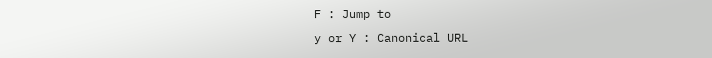F : Jump to
y or Y : Canonical URL